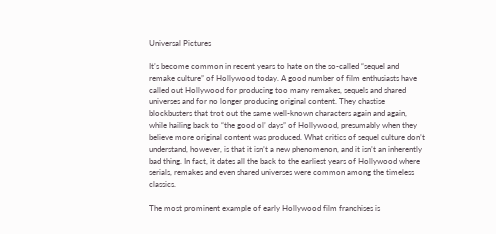Universal Pictures

It’s become common in recent years to hate on the so-called “sequel and remake culture” of Hollywood today. A good number of film enthusiasts have called out Hollywood for producing too many remakes, sequels and shared universes and for no longer producing original content. They chastise blockbusters that trot out the same well-known characters again and again, while hailing back to “the good ol’ days” of Hollywood, presumably when they believe more original content was produced. What critics of sequel culture don’t understand, however, is that it isn’t a new phenomenon, and it isn’t an inherently bad thing. In fact, it dates all the back to the earliest years of Hollywood where serials, remakes and even shared universes were common among the timeless classics.

The most prominent example of early Hollywood film franchises is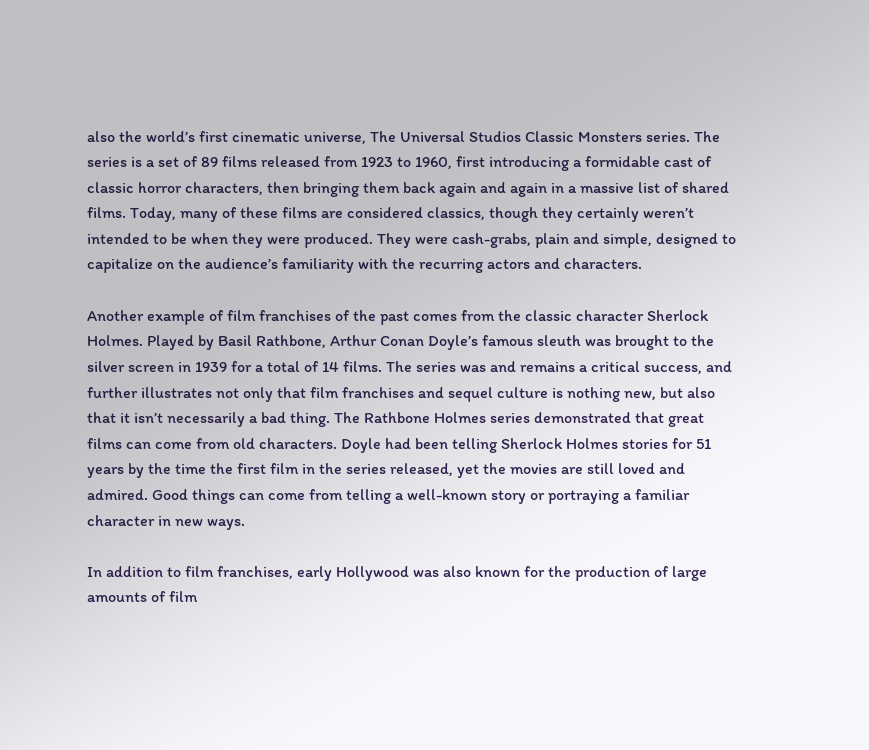also the world’s first cinematic universe, The Universal Studios Classic Monsters series. The series is a set of 89 films released from 1923 to 1960, first introducing a formidable cast of classic horror characters, then bringing them back again and again in a massive list of shared films. Today, many of these films are considered classics, though they certainly weren’t intended to be when they were produced. They were cash-grabs, plain and simple, designed to capitalize on the audience’s familiarity with the recurring actors and characters.

Another example of film franchises of the past comes from the classic character Sherlock Holmes. Played by Basil Rathbone, Arthur Conan Doyle’s famous sleuth was brought to the silver screen in 1939 for a total of 14 films. The series was and remains a critical success, and further illustrates not only that film franchises and sequel culture is nothing new, but also that it isn’t necessarily a bad thing. The Rathbone Holmes series demonstrated that great films can come from old characters. Doyle had been telling Sherlock Holmes stories for 51 years by the time the first film in the series released, yet the movies are still loved and admired. Good things can come from telling a well-known story or portraying a familiar character in new ways.

In addition to film franchises, early Hollywood was also known for the production of large amounts of film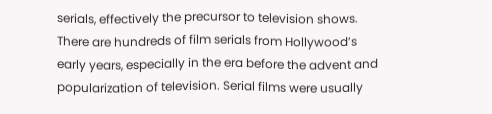serials, effectively the precursor to television shows. There are hundreds of film serials from Hollywood’s early years, especially in the era before the advent and popularization of television. Serial films were usually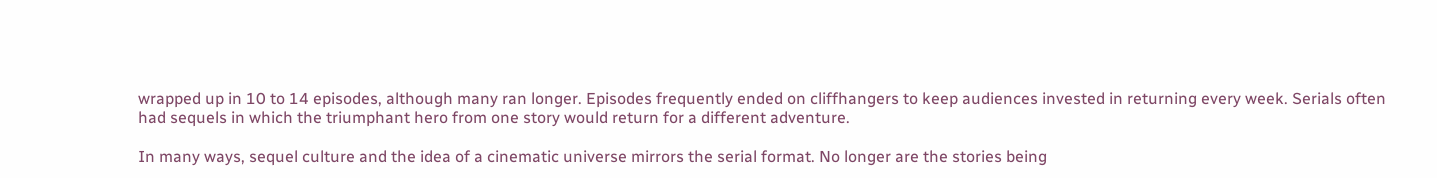wrapped up in 10 to 14 episodes, although many ran longer. Episodes frequently ended on cliffhangers to keep audiences invested in returning every week. Serials often had sequels in which the triumphant hero from one story would return for a different adventure.

In many ways, sequel culture and the idea of a cinematic universe mirrors the serial format. No longer are the stories being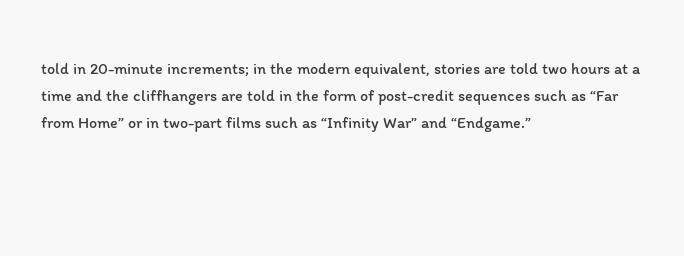told in 20-minute increments; in the modern equivalent, stories are told two hours at a time and the cliffhangers are told in the form of post-credit sequences such as “Far from Home” or in two-part films such as “Infinity War” and “Endgame.”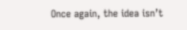Once again, the idea isn’t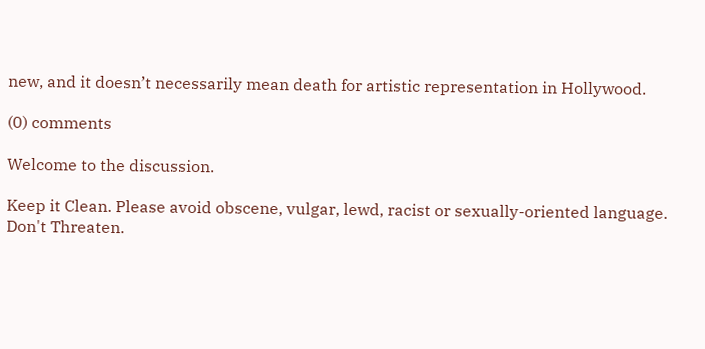new, and it doesn’t necessarily mean death for artistic representation in Hollywood.

(0) comments

Welcome to the discussion.

Keep it Clean. Please avoid obscene, vulgar, lewd, racist or sexually-oriented language.
Don't Threaten.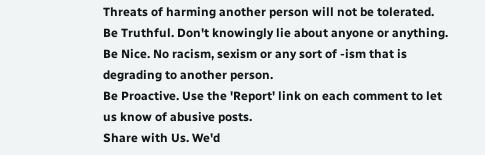Threats of harming another person will not be tolerated.
Be Truthful. Don't knowingly lie about anyone or anything.
Be Nice. No racism, sexism or any sort of -ism that is degrading to another person.
Be Proactive. Use the 'Report' link on each comment to let us know of abusive posts.
Share with Us. We'd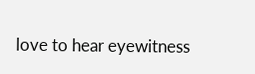love to hear eyewitness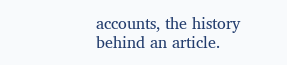accounts, the history behind an article.